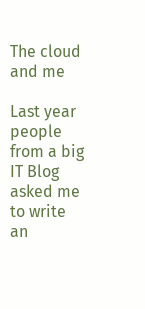The cloud and me

Last year people from a big IT Blog asked me to write an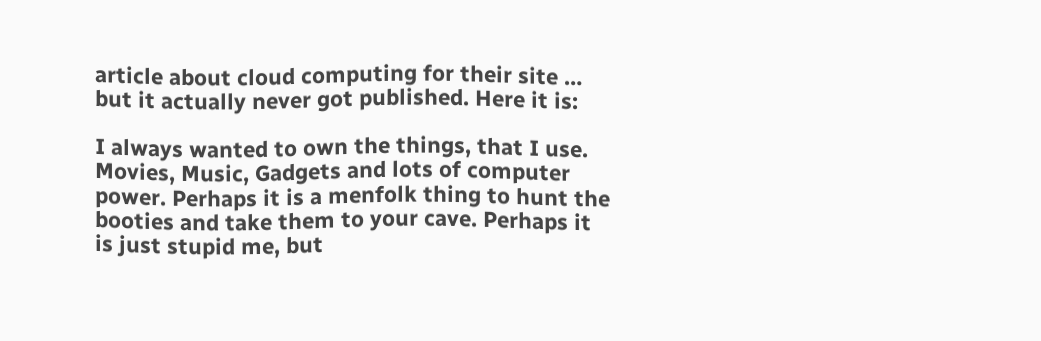article about cloud computing for their site … but it actually never got published. Here it is:

I always wanted to own the things, that I use. Movies, Music, Gadgets and lots of computer power. Perhaps it is a menfolk thing to hunt the booties and take them to your cave. Perhaps it is just stupid me, but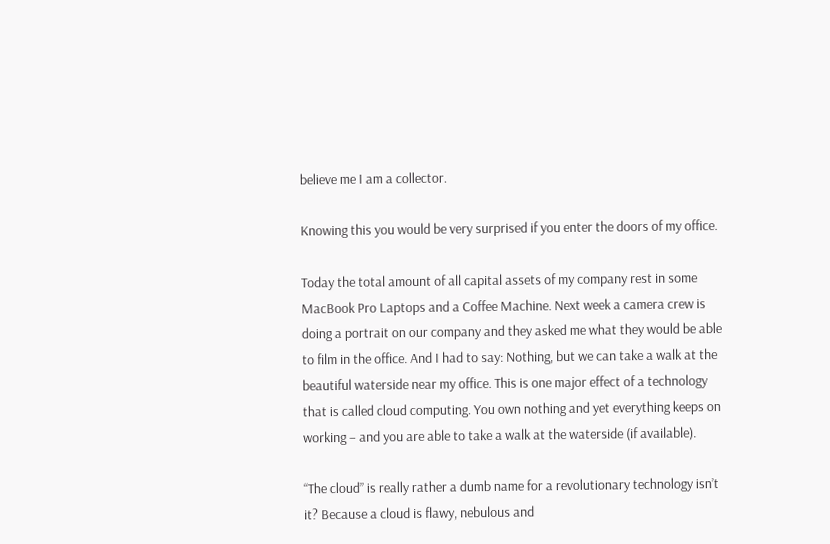believe me I am a collector.

Knowing this you would be very surprised if you enter the doors of my office.

Today the total amount of all capital assets of my company rest in some MacBook Pro Laptops and a Coffee Machine. Next week a camera crew is doing a portrait on our company and they asked me what they would be able to film in the office. And I had to say: Nothing, but we can take a walk at the beautiful waterside near my office. This is one major effect of a technology that is called cloud computing. You own nothing and yet everything keeps on working – and you are able to take a walk at the waterside (if available).

“The cloud” is really rather a dumb name for a revolutionary technology isn’t it? Because a cloud is flawy, nebulous and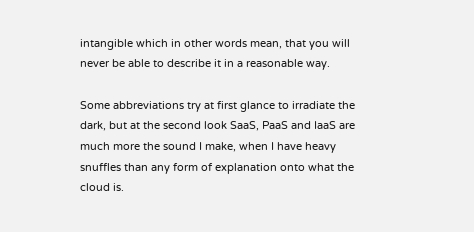intangible which in other words mean, that you will never be able to describe it in a reasonable way.

Some abbreviations try at first glance to irradiate the dark, but at the second look SaaS, PaaS and IaaS are much more the sound I make, when I have heavy snuffles than any form of explanation onto what the cloud is.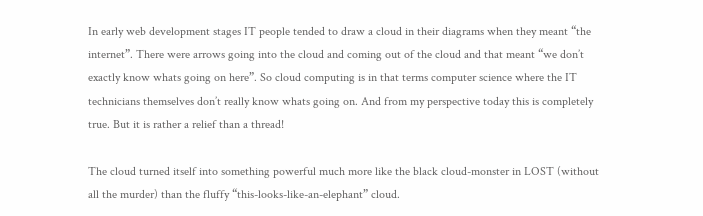In early web development stages IT people tended to draw a cloud in their diagrams when they meant “the internet”. There were arrows going into the cloud and coming out of the cloud and that meant “we don’t exactly know whats going on here”. So cloud computing is in that terms computer science where the IT technicians themselves don’t really know whats going on. And from my perspective today this is completely true. But it is rather a relief than a thread!

The cloud turned itself into something powerful much more like the black cloud-monster in LOST (without all the murder) than the fluffy “this-looks-like-an-elephant” cloud.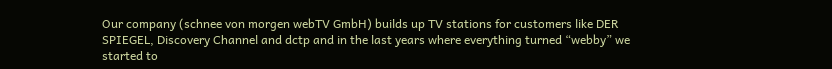Our company (schnee von morgen webTV GmbH) builds up TV stations for customers like DER SPIEGEL, Discovery Channel and dctp and in the last years where everything turned “webby” we started to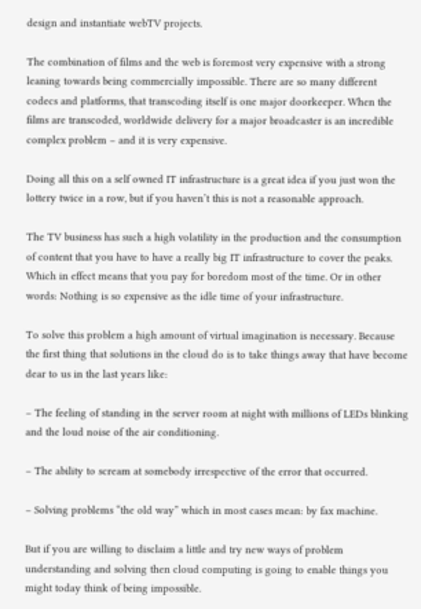design and instantiate webTV projects.

The combination of films and the web is foremost very expensive with a strong leaning towards being commercially impossible. There are so many different codecs and platforms, that transcoding itself is one major doorkeeper. When the films are transcoded, worldwide delivery for a major broadcaster is an incredible complex problem – and it is very expensive.

Doing all this on a self owned IT infrastructure is a great idea if you just won the lottery twice in a row, but if you haven’t this is not a reasonable approach.

The TV business has such a high volatility in the production and the consumption of content that you have to have a really big IT infrastructure to cover the peaks. Which in effect means that you pay for boredom most of the time. Or in other words: Nothing is so expensive as the idle time of your infrastructure.

To solve this problem a high amount of virtual imagination is necessary. Because the first thing that solutions in the cloud do is to take things away that have become dear to us in the last years like:

– The feeling of standing in the server room at night with millions of LEDs blinking and the loud noise of the air conditioning.

– The ability to scream at somebody irrespective of the error that occurred.

– Solving problems “the old way” which in most cases mean: by fax machine.

But if you are willing to disclaim a little and try new ways of problem understanding and solving then cloud computing is going to enable things you might today think of being impossible.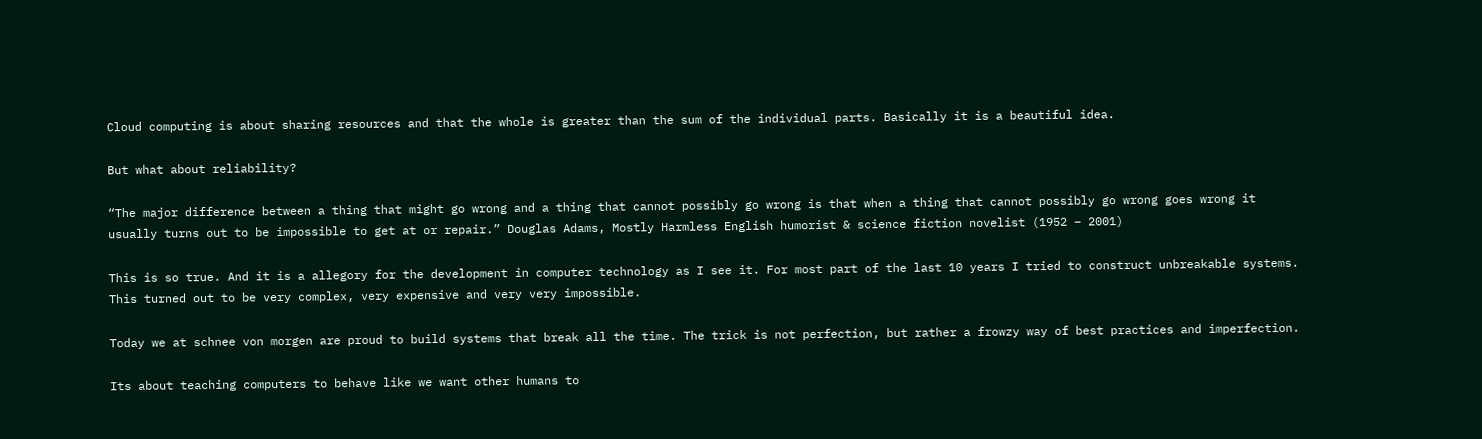Cloud computing is about sharing resources and that the whole is greater than the sum of the individual parts. Basically it is a beautiful idea.

But what about reliability?

“The major difference between a thing that might go wrong and a thing that cannot possibly go wrong is that when a thing that cannot possibly go wrong goes wrong it usually turns out to be impossible to get at or repair.” Douglas Adams, Mostly Harmless English humorist & science fiction novelist (1952 – 2001)

This is so true. And it is a allegory for the development in computer technology as I see it. For most part of the last 10 years I tried to construct unbreakable systems. This turned out to be very complex, very expensive and very very impossible.

Today we at schnee von morgen are proud to build systems that break all the time. The trick is not perfection, but rather a frowzy way of best practices and imperfection.

Its about teaching computers to behave like we want other humans to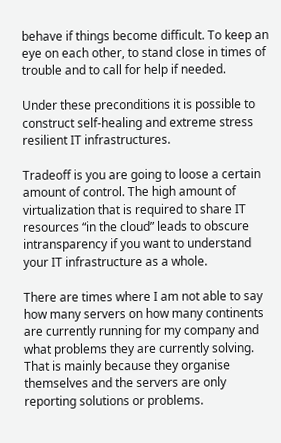behave if things become difficult. To keep an eye on each other, to stand close in times of trouble and to call for help if needed.

Under these preconditions it is possible to construct self-healing and extreme stress resilient IT infrastructures.

Tradeoff is you are going to loose a certain amount of control. The high amount of virtualization that is required to share IT resources “in the cloud” leads to obscure intransparency if you want to understand your IT infrastructure as a whole.

There are times where I am not able to say how many servers on how many continents are currently running for my company and what problems they are currently solving. That is mainly because they organise themselves and the servers are only reporting solutions or problems.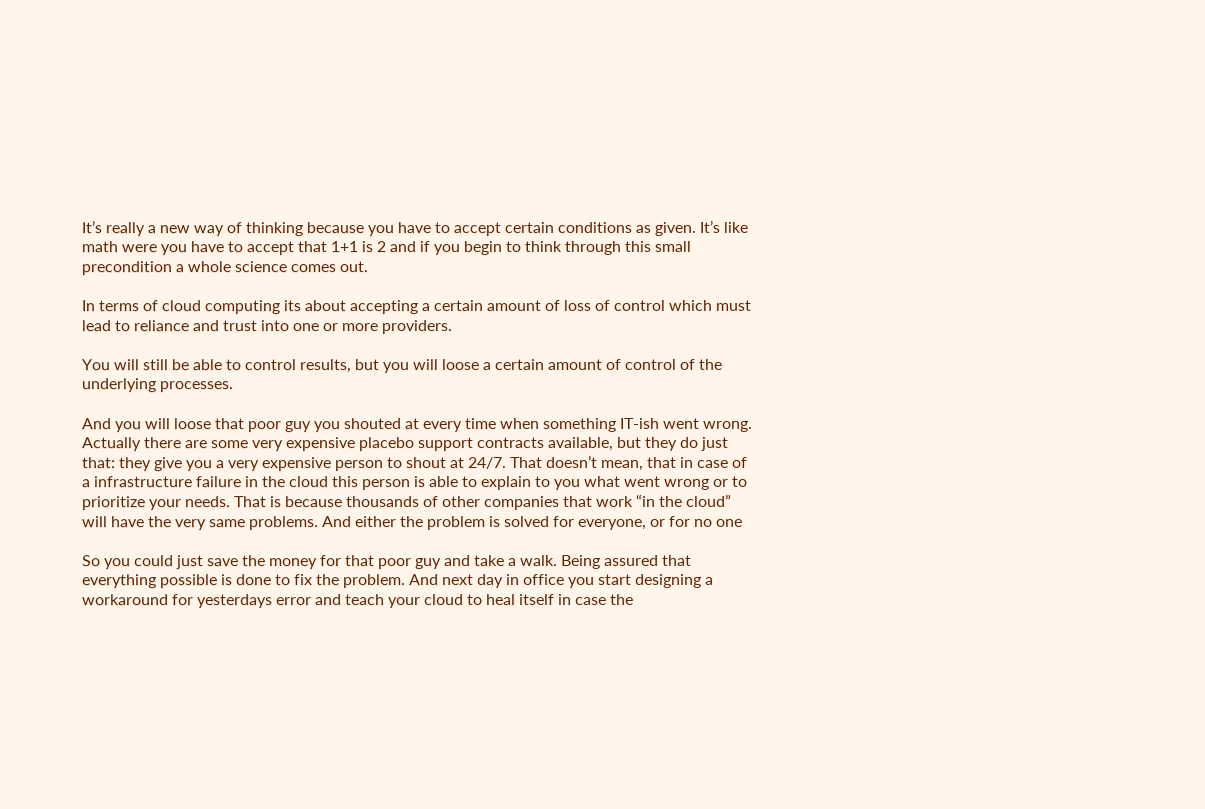It’s really a new way of thinking because you have to accept certain conditions as given. It’s like math were you have to accept that 1+1 is 2 and if you begin to think through this small precondition a whole science comes out.

In terms of cloud computing its about accepting a certain amount of loss of control which must lead to reliance and trust into one or more providers.

You will still be able to control results, but you will loose a certain amount of control of the underlying processes.

And you will loose that poor guy you shouted at every time when something IT-ish went wrong. Actually there are some very expensive placebo support contracts available, but they do just that: they give you a very expensive person to shout at 24/7. That doesn’t mean, that in case of a infrastructure failure in the cloud this person is able to explain to you what went wrong or to prioritize your needs. That is because thousands of other companies that work “in the cloud” will have the very same problems. And either the problem is solved for everyone, or for no one

So you could just save the money for that poor guy and take a walk. Being assured that everything possible is done to fix the problem. And next day in office you start designing a workaround for yesterdays error and teach your cloud to heal itself in case the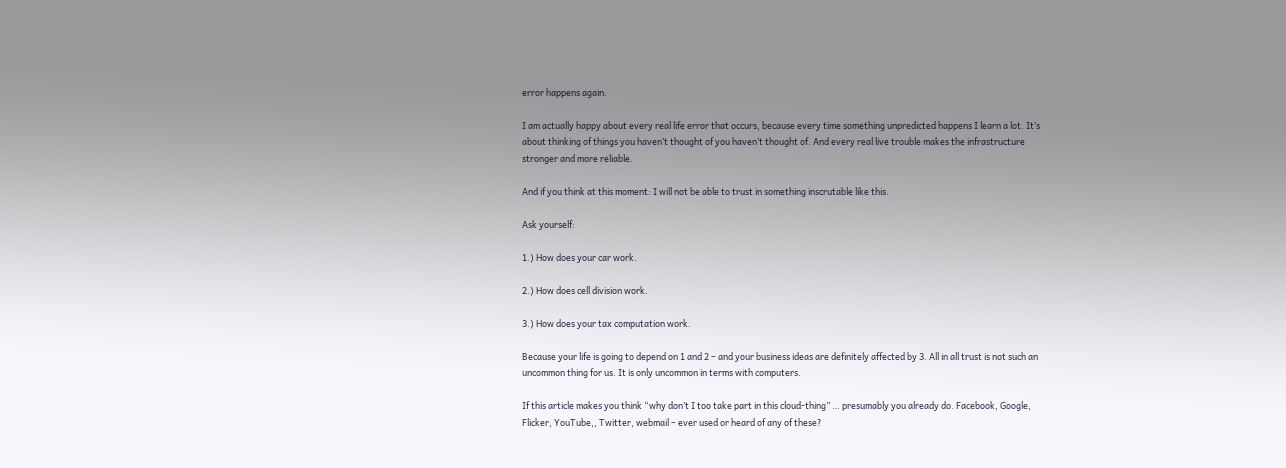error happens again.

I am actually happy about every real life error that occurs, because every time something unpredicted happens I learn a lot. It’s about thinking of things you haven’t thought of you haven’t thought of. And every real live trouble makes the infrastructure stronger and more reliable.

And if you think at this moment: I will not be able to trust in something inscrutable like this.

Ask yourself:

1.) How does your car work.

2.) How does cell division work.

3.) How does your tax computation work.

Because your life is going to depend on 1 and 2 – and your business ideas are definitely affected by 3. All in all trust is not such an uncommon thing for us. It is only uncommon in terms with computers.

If this article makes you think “why don’t I too take part in this cloud-thing” … presumably you already do. Facebook, Google, Flicker, YouTube,, Twitter, webmail – ever used or heard of any of these?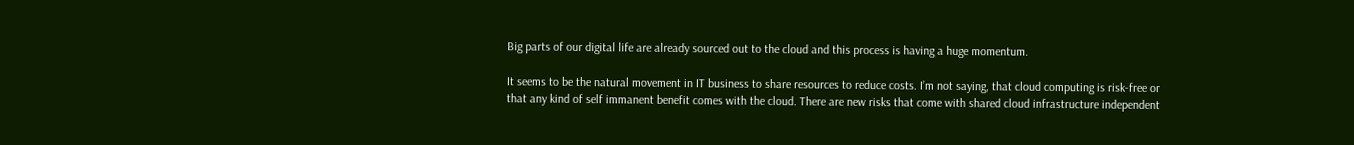Big parts of our digital life are already sourced out to the cloud and this process is having a huge momentum.

It seems to be the natural movement in IT business to share resources to reduce costs. I’m not saying, that cloud computing is risk-free or that any kind of self immanent benefit comes with the cloud. There are new risks that come with shared cloud infrastructure independent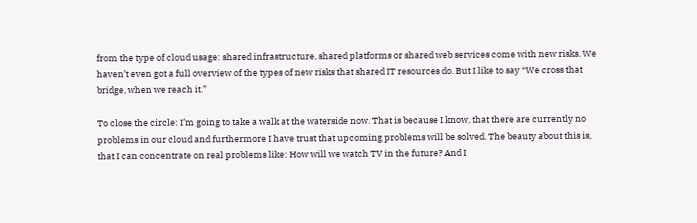from the type of cloud usage: shared infrastructure, shared platforms or shared web services come with new risks. We haven’t even got a full overview of the types of new risks that shared IT resources do. But I like to say “We cross that bridge, when we reach it.”

To close the circle: I’m going to take a walk at the waterside now. That is because I know, that there are currently no problems in our cloud and furthermore I have trust that upcoming problems will be solved. The beauty about this is, that I can concentrate on real problems like: How will we watch TV in the future? And I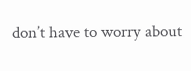don’t have to worry about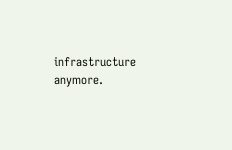infrastructure anymore.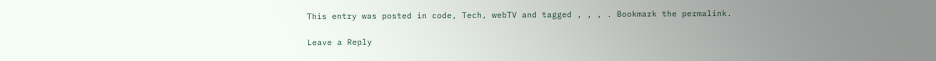This entry was posted in code, Tech, webTV and tagged , , , . Bookmark the permalink.

Leave a Reply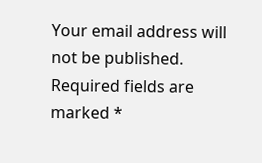Your email address will not be published. Required fields are marked *